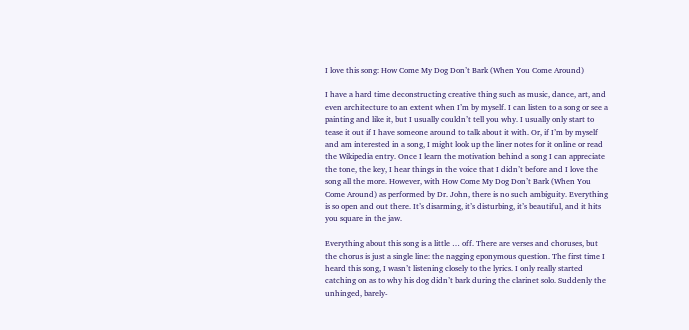I love this song: How Come My Dog Don’t Bark (When You Come Around)

I have a hard time deconstructing creative thing such as music, dance, art, and even architecture to an extent when I’m by myself. I can listen to a song or see a painting and like it, but I usually couldn’t tell you why. I usually only start to tease it out if I have someone around to talk about it with. Or, if I’m by myself and am interested in a song, I might look up the liner notes for it online or read the Wikipedia entry. Once I learn the motivation behind a song I can appreciate the tone, the key, I hear things in the voice that I didn’t before and I love the song all the more. However, with How Come My Dog Don’t Bark (When You Come Around) as performed by Dr. John, there is no such ambiguity. Everything is so open and out there. It’s disarming, it’s disturbing, it’s beautiful, and it hits you square in the jaw.

Everything about this song is a little … off. There are verses and choruses, but the chorus is just a single line: the nagging eponymous question. The first time I heard this song, I wasn’t listening closely to the lyrics. I only really started catching on as to why his dog didn’t bark during the clarinet solo. Suddenly the unhinged, barely-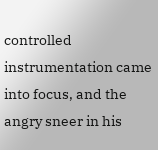controlled instrumentation came into focus, and the angry sneer in his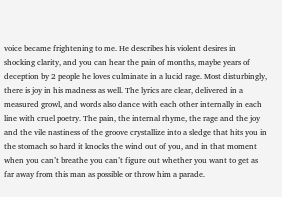voice became frightening to me. He describes his violent desires in shocking clarity, and you can hear the pain of months, maybe years of deception by 2 people he loves culminate in a lucid rage. Most disturbingly, there is joy in his madness as well. The lyrics are clear, delivered in a measured growl, and words also dance with each other internally in each line with cruel poetry. The pain, the internal rhyme, the rage and the joy and the vile nastiness of the groove crystallize into a sledge that hits you in the stomach so hard it knocks the wind out of you, and in that moment when you can’t breathe you can’t figure out whether you want to get as far away from this man as possible or throw him a parade.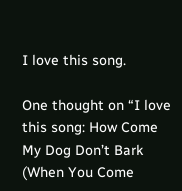I love this song.

One thought on “I love this song: How Come My Dog Don’t Bark (When You Come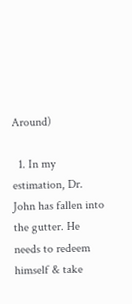Around)

  1. In my estimation, Dr. John has fallen into the gutter. He needs to redeem himself & take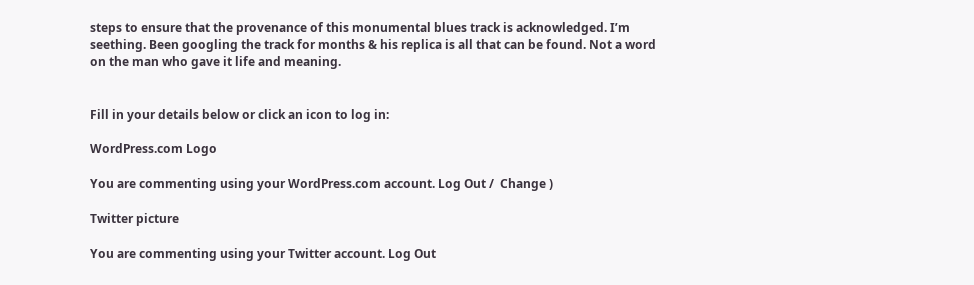steps to ensure that the provenance of this monumental blues track is acknowledged. I’m seething. Been googling the track for months & his replica is all that can be found. Not a word on the man who gave it life and meaning.


Fill in your details below or click an icon to log in:

WordPress.com Logo

You are commenting using your WordPress.com account. Log Out /  Change )

Twitter picture

You are commenting using your Twitter account. Log Out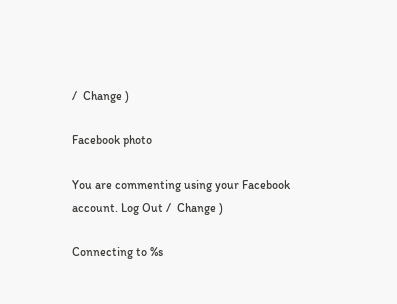/  Change )

Facebook photo

You are commenting using your Facebook account. Log Out /  Change )

Connecting to %s